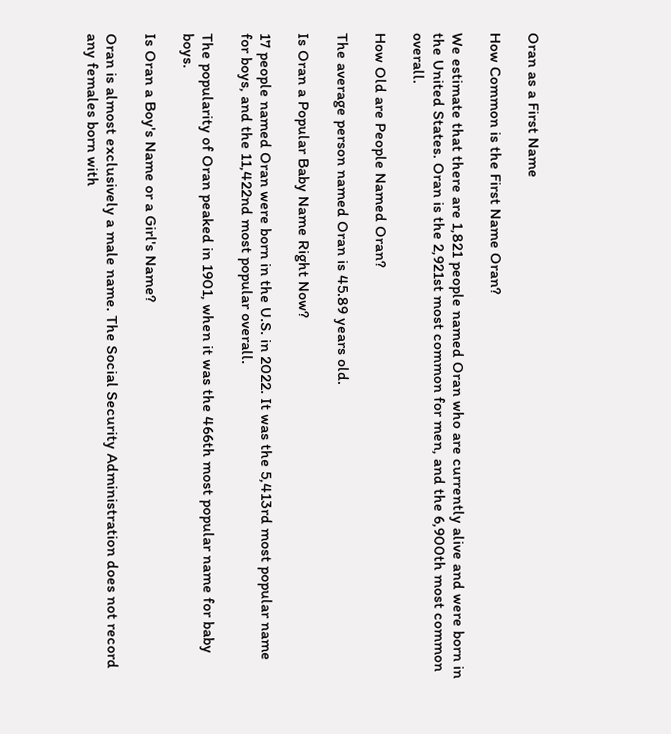Oran as a First Name

How Common is the First Name Oran?

We estimate that there are 1,821 people named Oran who are currently alive and were born in the United States. Oran is the 2,921st most common for men, and the 6,900th most common overall.

How Old are People Named Oran?

The average person named Oran is 45.89 years old.

Is Oran a Popular Baby Name Right Now?

17 people named Oran were born in the U.S. in 2022. It was the 5,413rd most popular name for boys, and the 11,422nd most popular overall.

The popularity of Oran peaked in 1901, when it was the 466th most popular name for baby boys.

Is Oran a Boy's Name or a Girl's Name?

Oran is almost exclusively a male name. The Social Security Administration does not record any females born with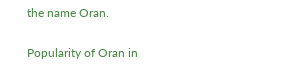the name Oran.

Popularity of Oran in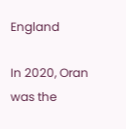England

In 2020, Oran was the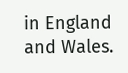in England and Wales.